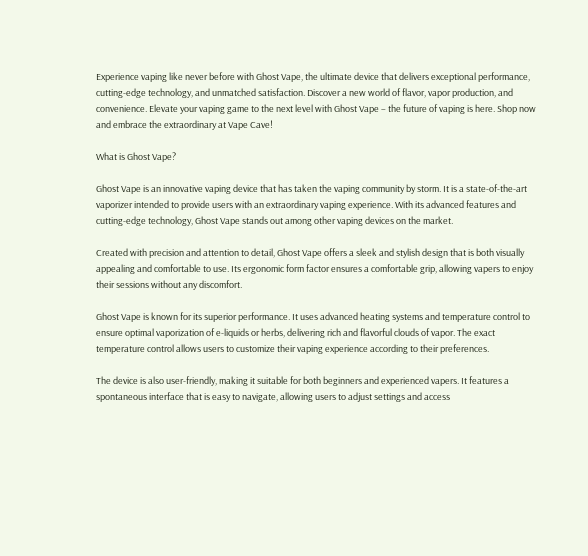Experience vaping like never before with Ghost Vape, the ultimate device that delivers exceptional performance, cutting-edge technology, and unmatched satisfaction. Discover a new world of flavor, vapor production, and convenience. Elevate your vaping game to the next level with Ghost Vape – the future of vaping is here. Shop now and embrace the extraordinary at Vape Cave!

What is Ghost Vape?

Ghost Vape is an innovative vaping device that has taken the vaping community by storm. It is a state-of-the-art vaporizer intended to provide users with an extraordinary vaping experience. With its advanced features and cutting-edge technology, Ghost Vape stands out among other vaping devices on the market.

Created with precision and attention to detail, Ghost Vape offers a sleek and stylish design that is both visually appealing and comfortable to use. Its ergonomic form factor ensures a comfortable grip, allowing vapers to enjoy their sessions without any discomfort.

Ghost Vape is known for its superior performance. It uses advanced heating systems and temperature control to ensure optimal vaporization of e-liquids or herbs, delivering rich and flavorful clouds of vapor. The exact temperature control allows users to customize their vaping experience according to their preferences.

The device is also user-friendly, making it suitable for both beginners and experienced vapers. It features a spontaneous interface that is easy to navigate, allowing users to adjust settings and access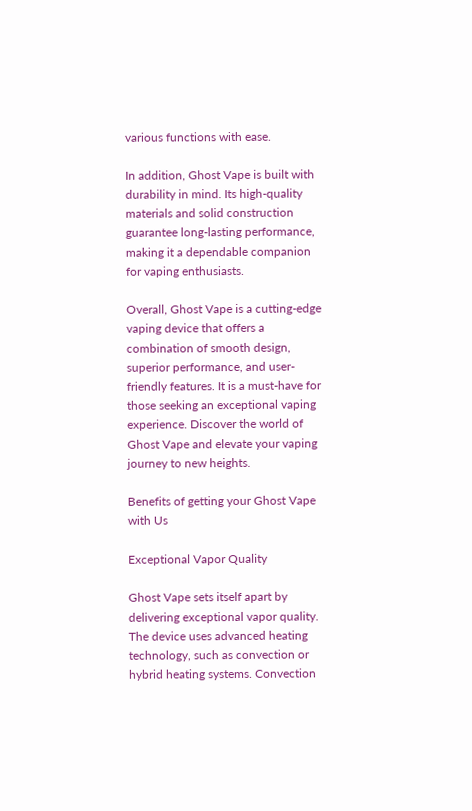various functions with ease.

In addition, Ghost Vape is built with durability in mind. Its high-quality materials and solid construction guarantee long-lasting performance, making it a dependable companion for vaping enthusiasts.

Overall, Ghost Vape is a cutting-edge vaping device that offers a combination of smooth design, superior performance, and user-friendly features. It is a must-have for those seeking an exceptional vaping experience. Discover the world of Ghost Vape and elevate your vaping journey to new heights.

Benefits of getting your Ghost Vape with Us

Exceptional Vapor Quality

Ghost Vape sets itself apart by delivering exceptional vapor quality. The device uses advanced heating technology, such as convection or hybrid heating systems. Convection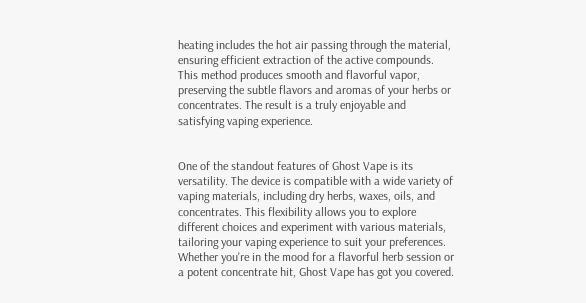heating includes the hot air passing through the material, ensuring efficient extraction of the active compounds. This method produces smooth and flavorful vapor, preserving the subtle flavors and aromas of your herbs or concentrates. The result is a truly enjoyable and satisfying vaping experience.


One of the standout features of Ghost Vape is its versatility. The device is compatible with a wide variety of vaping materials, including dry herbs, waxes, oils, and concentrates. This flexibility allows you to explore different choices and experiment with various materials, tailoring your vaping experience to suit your preferences. Whether you're in the mood for a flavorful herb session or a potent concentrate hit, Ghost Vape has got you covered.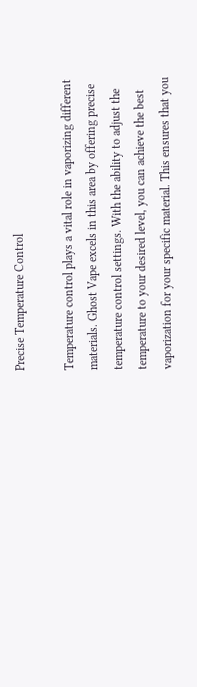Precise Temperature Control

Temperature control plays a vital role in vaporizing different materials. Ghost Vape excels in this area by offering precise temperature control settings. With the ability to adjust the temperature to your desired level, you can achieve the best vaporization for your specific material. This ensures that you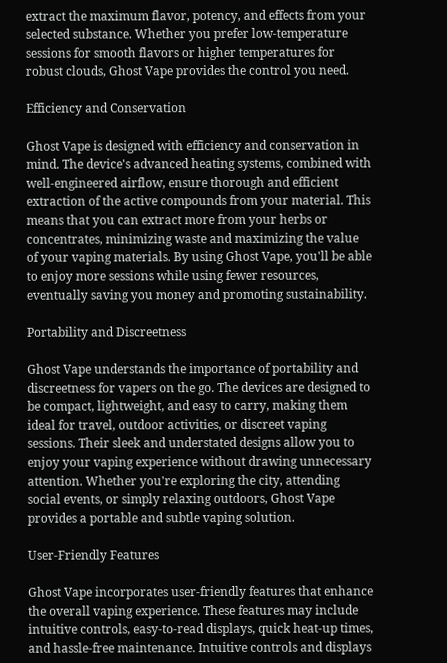extract the maximum flavor, potency, and effects from your selected substance. Whether you prefer low-temperature sessions for smooth flavors or higher temperatures for robust clouds, Ghost Vape provides the control you need.

Efficiency and Conservation

Ghost Vape is designed with efficiency and conservation in mind. The device's advanced heating systems, combined with well-engineered airflow, ensure thorough and efficient extraction of the active compounds from your material. This means that you can extract more from your herbs or concentrates, minimizing waste and maximizing the value of your vaping materials. By using Ghost Vape, you'll be able to enjoy more sessions while using fewer resources, eventually saving you money and promoting sustainability.

Portability and Discreetness

Ghost Vape understands the importance of portability and discreetness for vapers on the go. The devices are designed to be compact, lightweight, and easy to carry, making them ideal for travel, outdoor activities, or discreet vaping sessions. Their sleek and understated designs allow you to enjoy your vaping experience without drawing unnecessary attention. Whether you're exploring the city, attending social events, or simply relaxing outdoors, Ghost Vape provides a portable and subtle vaping solution.

User-Friendly Features

Ghost Vape incorporates user-friendly features that enhance the overall vaping experience. These features may include intuitive controls, easy-to-read displays, quick heat-up times, and hassle-free maintenance. Intuitive controls and displays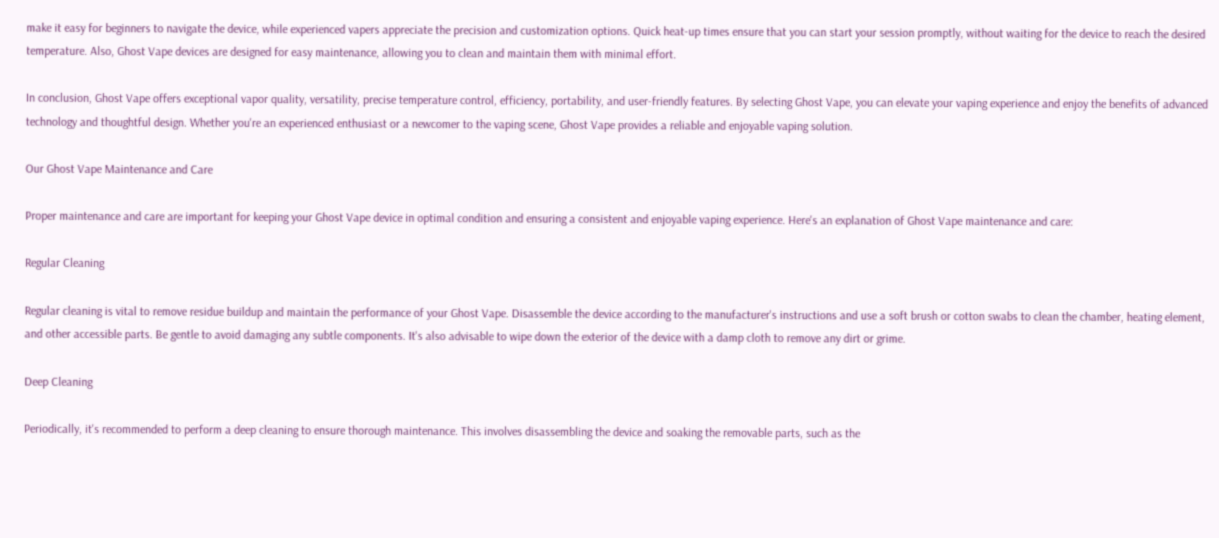make it easy for beginners to navigate the device, while experienced vapers appreciate the precision and customization options. Quick heat-up times ensure that you can start your session promptly, without waiting for the device to reach the desired temperature. Also, Ghost Vape devices are designed for easy maintenance, allowing you to clean and maintain them with minimal effort.

In conclusion, Ghost Vape offers exceptional vapor quality, versatility, precise temperature control, efficiency, portability, and user-friendly features. By selecting Ghost Vape, you can elevate your vaping experience and enjoy the benefits of advanced technology and thoughtful design. Whether you're an experienced enthusiast or a newcomer to the vaping scene, Ghost Vape provides a reliable and enjoyable vaping solution.

Our Ghost Vape Maintenance and Care

Proper maintenance and care are important for keeping your Ghost Vape device in optimal condition and ensuring a consistent and enjoyable vaping experience. Here's an explanation of Ghost Vape maintenance and care:

Regular Cleaning

Regular cleaning is vital to remove residue buildup and maintain the performance of your Ghost Vape. Disassemble the device according to the manufacturer's instructions and use a soft brush or cotton swabs to clean the chamber, heating element, and other accessible parts. Be gentle to avoid damaging any subtle components. It's also advisable to wipe down the exterior of the device with a damp cloth to remove any dirt or grime.

Deep Cleaning

Periodically, it's recommended to perform a deep cleaning to ensure thorough maintenance. This involves disassembling the device and soaking the removable parts, such as the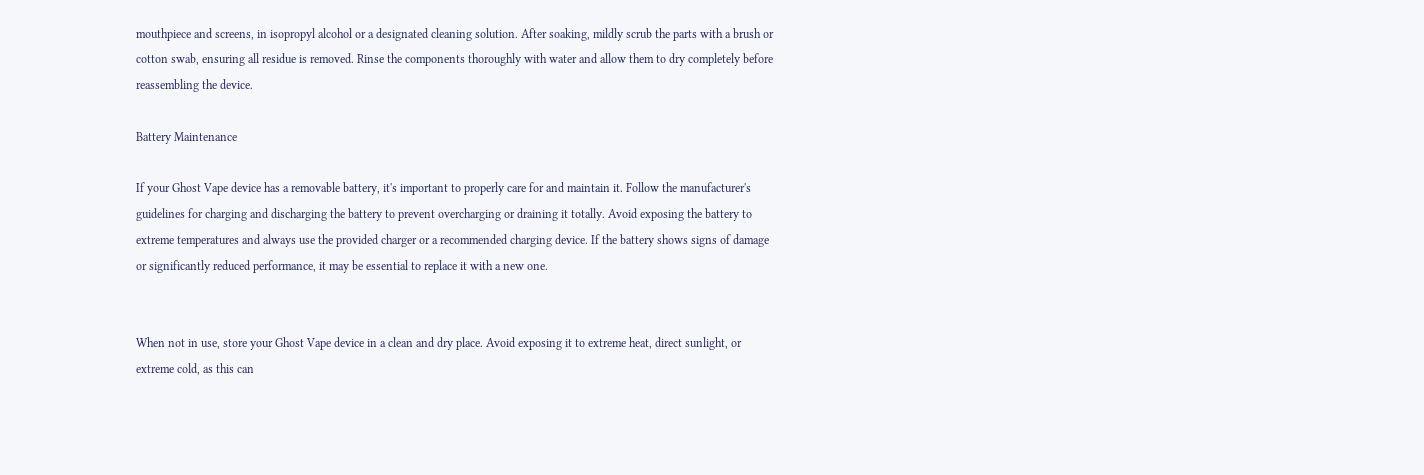mouthpiece and screens, in isopropyl alcohol or a designated cleaning solution. After soaking, mildly scrub the parts with a brush or cotton swab, ensuring all residue is removed. Rinse the components thoroughly with water and allow them to dry completely before reassembling the device.

Battery Maintenance

If your Ghost Vape device has a removable battery, it's important to properly care for and maintain it. Follow the manufacturer's guidelines for charging and discharging the battery to prevent overcharging or draining it totally. Avoid exposing the battery to extreme temperatures and always use the provided charger or a recommended charging device. If the battery shows signs of damage or significantly reduced performance, it may be essential to replace it with a new one.


When not in use, store your Ghost Vape device in a clean and dry place. Avoid exposing it to extreme heat, direct sunlight, or extreme cold, as this can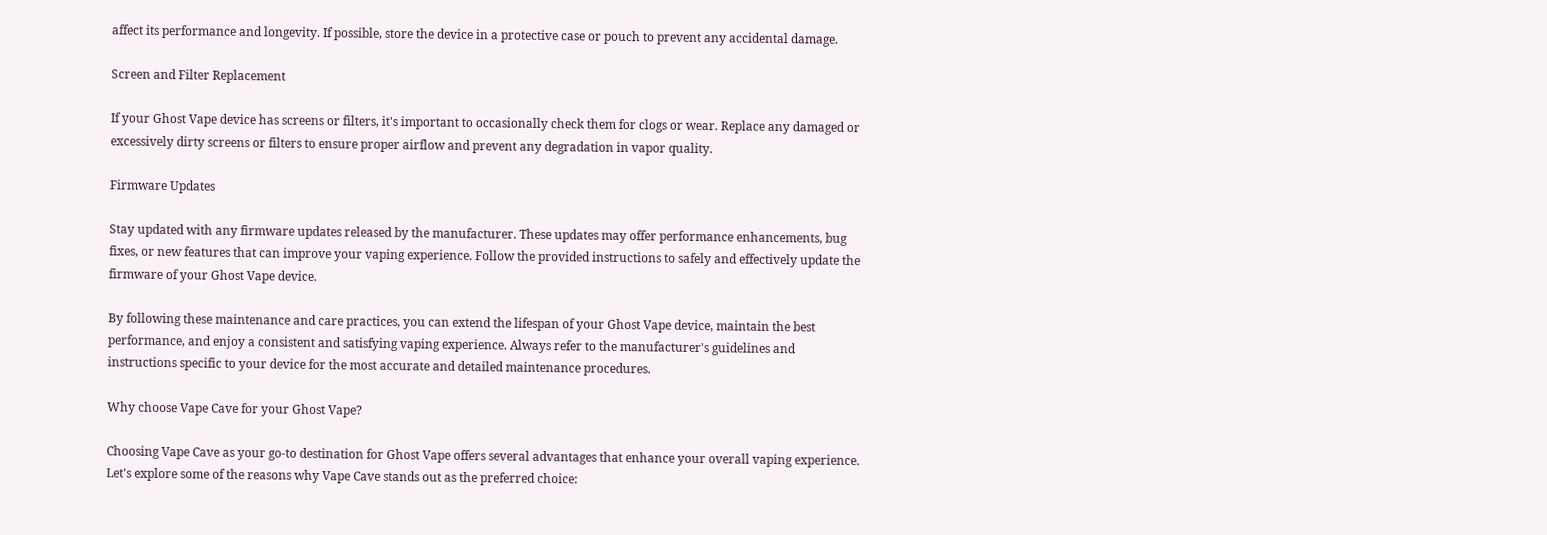affect its performance and longevity. If possible, store the device in a protective case or pouch to prevent any accidental damage.

Screen and Filter Replacement

If your Ghost Vape device has screens or filters, it's important to occasionally check them for clogs or wear. Replace any damaged or excessively dirty screens or filters to ensure proper airflow and prevent any degradation in vapor quality.

Firmware Updates

Stay updated with any firmware updates released by the manufacturer. These updates may offer performance enhancements, bug fixes, or new features that can improve your vaping experience. Follow the provided instructions to safely and effectively update the firmware of your Ghost Vape device.

By following these maintenance and care practices, you can extend the lifespan of your Ghost Vape device, maintain the best performance, and enjoy a consistent and satisfying vaping experience. Always refer to the manufacturer's guidelines and instructions specific to your device for the most accurate and detailed maintenance procedures.

Why choose Vape Cave for your Ghost Vape?

Choosing Vape Cave as your go-to destination for Ghost Vape offers several advantages that enhance your overall vaping experience. Let's explore some of the reasons why Vape Cave stands out as the preferred choice: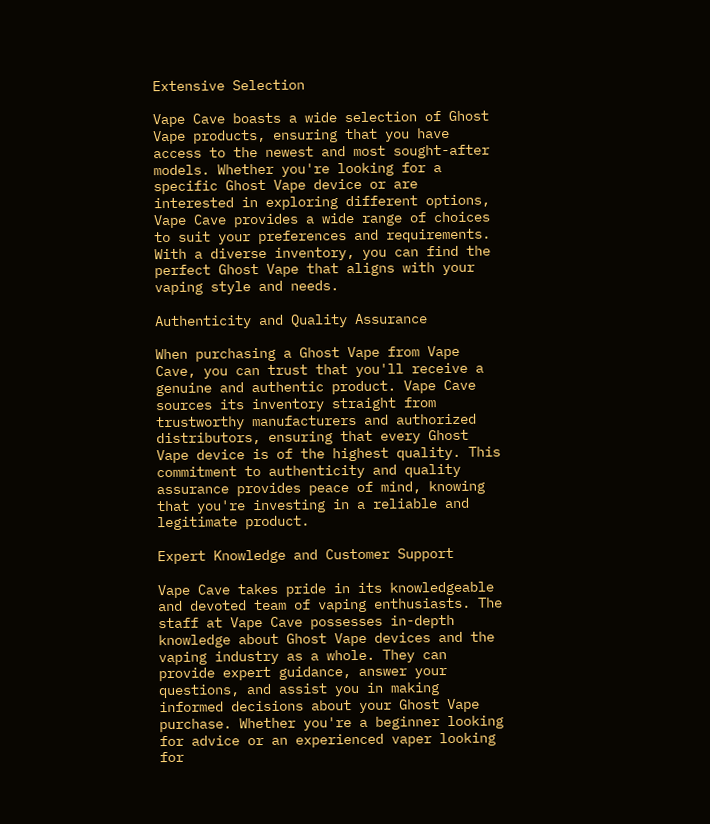Extensive Selection

Vape Cave boasts a wide selection of Ghost Vape products, ensuring that you have access to the newest and most sought-after models. Whether you're looking for a specific Ghost Vape device or are interested in exploring different options, Vape Cave provides a wide range of choices to suit your preferences and requirements. With a diverse inventory, you can find the perfect Ghost Vape that aligns with your vaping style and needs.

Authenticity and Quality Assurance

When purchasing a Ghost Vape from Vape Cave, you can trust that you'll receive a genuine and authentic product. Vape Cave sources its inventory straight from trustworthy manufacturers and authorized distributors, ensuring that every Ghost Vape device is of the highest quality. This commitment to authenticity and quality assurance provides peace of mind, knowing that you're investing in a reliable and legitimate product.

Expert Knowledge and Customer Support

Vape Cave takes pride in its knowledgeable and devoted team of vaping enthusiasts. The staff at Vape Cave possesses in-depth knowledge about Ghost Vape devices and the vaping industry as a whole. They can provide expert guidance, answer your questions, and assist you in making informed decisions about your Ghost Vape purchase. Whether you're a beginner looking for advice or an experienced vaper looking for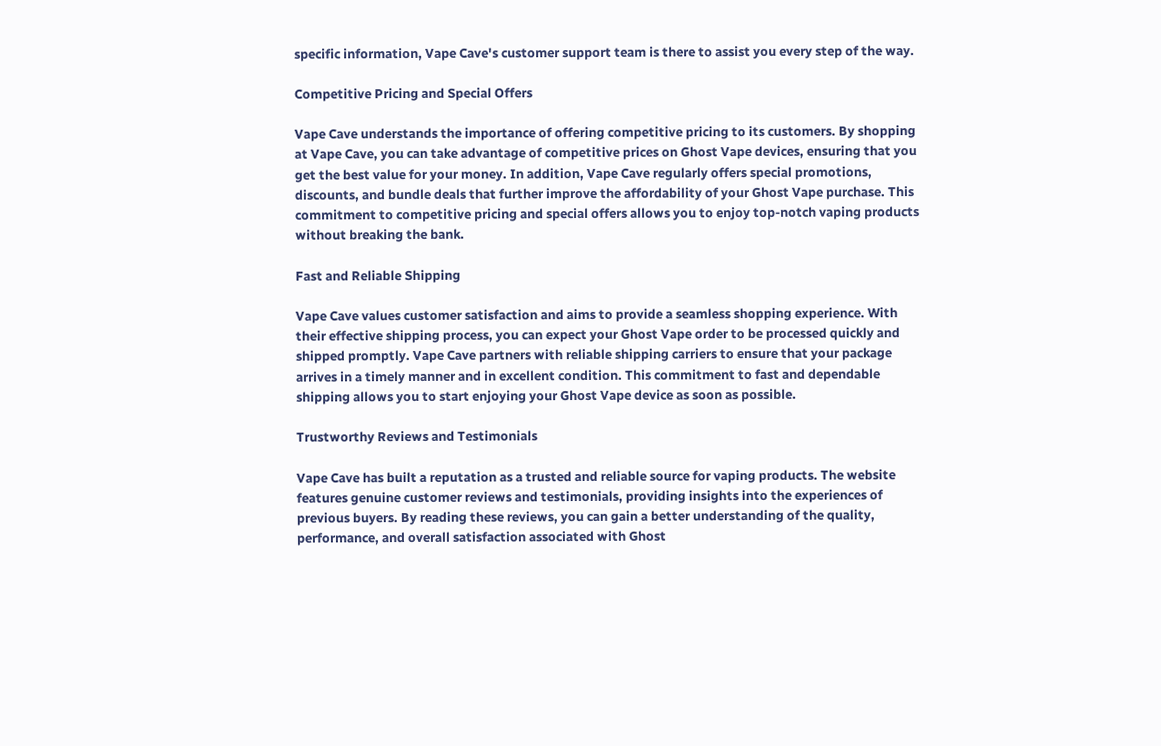specific information, Vape Cave's customer support team is there to assist you every step of the way.

Competitive Pricing and Special Offers

Vape Cave understands the importance of offering competitive pricing to its customers. By shopping at Vape Cave, you can take advantage of competitive prices on Ghost Vape devices, ensuring that you get the best value for your money. In addition, Vape Cave regularly offers special promotions, discounts, and bundle deals that further improve the affordability of your Ghost Vape purchase. This commitment to competitive pricing and special offers allows you to enjoy top-notch vaping products without breaking the bank.

Fast and Reliable Shipping

Vape Cave values customer satisfaction and aims to provide a seamless shopping experience. With their effective shipping process, you can expect your Ghost Vape order to be processed quickly and shipped promptly. Vape Cave partners with reliable shipping carriers to ensure that your package arrives in a timely manner and in excellent condition. This commitment to fast and dependable shipping allows you to start enjoying your Ghost Vape device as soon as possible.

Trustworthy Reviews and Testimonials

Vape Cave has built a reputation as a trusted and reliable source for vaping products. The website features genuine customer reviews and testimonials, providing insights into the experiences of previous buyers. By reading these reviews, you can gain a better understanding of the quality, performance, and overall satisfaction associated with Ghost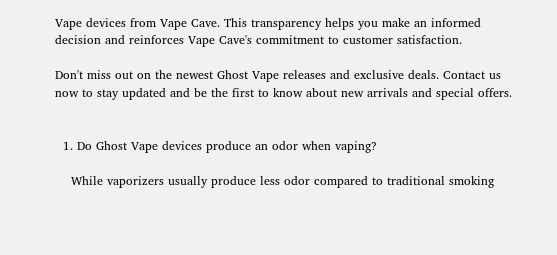Vape devices from Vape Cave. This transparency helps you make an informed decision and reinforces Vape Cave's commitment to customer satisfaction.

Don't miss out on the newest Ghost Vape releases and exclusive deals. Contact us now to stay updated and be the first to know about new arrivals and special offers.


  1. Do Ghost Vape devices produce an odor when vaping?

    While vaporizers usually produce less odor compared to traditional smoking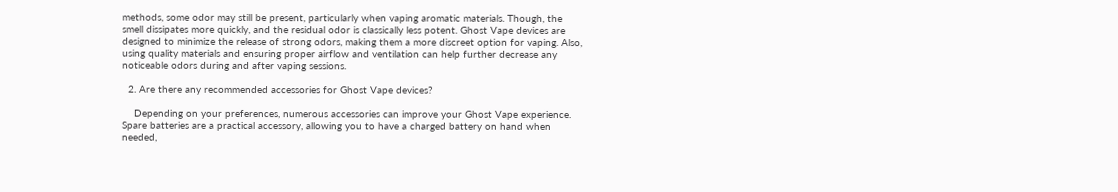methods, some odor may still be present, particularly when vaping aromatic materials. Though, the smell dissipates more quickly, and the residual odor is classically less potent. Ghost Vape devices are designed to minimize the release of strong odors, making them a more discreet option for vaping. Also, using quality materials and ensuring proper airflow and ventilation can help further decrease any noticeable odors during and after vaping sessions.

  2. Are there any recommended accessories for Ghost Vape devices?

    Depending on your preferences, numerous accessories can improve your Ghost Vape experience. Spare batteries are a practical accessory, allowing you to have a charged battery on hand when needed,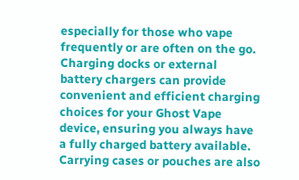especially for those who vape frequently or are often on the go. Charging docks or external battery chargers can provide convenient and efficient charging choices for your Ghost Vape device, ensuring you always have a fully charged battery available. Carrying cases or pouches are also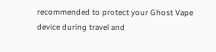recommended to protect your Ghost Vape device during travel and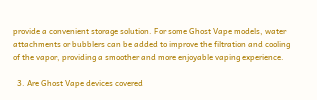provide a convenient storage solution. For some Ghost Vape models, water attachments or bubblers can be added to improve the filtration and cooling of the vapor, providing a smoother and more enjoyable vaping experience.

  3. Are Ghost Vape devices covered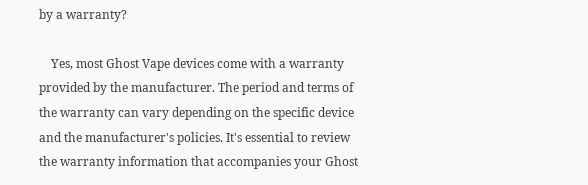by a warranty?

    Yes, most Ghost Vape devices come with a warranty provided by the manufacturer. The period and terms of the warranty can vary depending on the specific device and the manufacturer's policies. It's essential to review the warranty information that accompanies your Ghost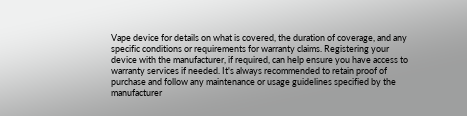Vape device for details on what is covered, the duration of coverage, and any specific conditions or requirements for warranty claims. Registering your device with the manufacturer, if required, can help ensure you have access to warranty services if needed. It's always recommended to retain proof of purchase and follow any maintenance or usage guidelines specified by the manufacturer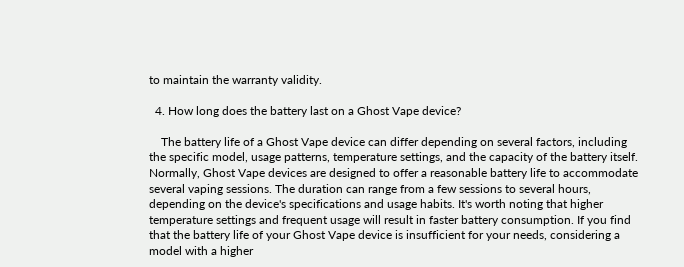to maintain the warranty validity.

  4. How long does the battery last on a Ghost Vape device?

    The battery life of a Ghost Vape device can differ depending on several factors, including the specific model, usage patterns, temperature settings, and the capacity of the battery itself. Normally, Ghost Vape devices are designed to offer a reasonable battery life to accommodate several vaping sessions. The duration can range from a few sessions to several hours, depending on the device's specifications and usage habits. It's worth noting that higher temperature settings and frequent usage will result in faster battery consumption. If you find that the battery life of your Ghost Vape device is insufficient for your needs, considering a model with a higher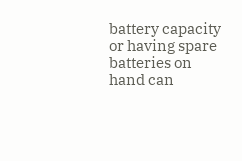battery capacity or having spare batteries on hand can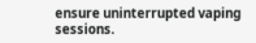ensure uninterrupted vaping sessions.